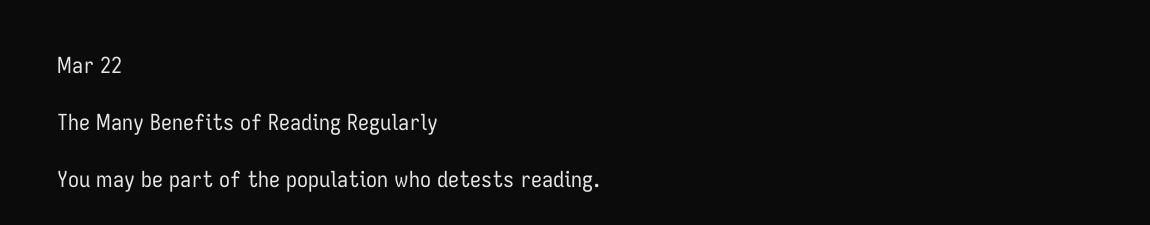Mar 22

The Many Benefits of Reading Regularly

You may be part of the population who detests reading.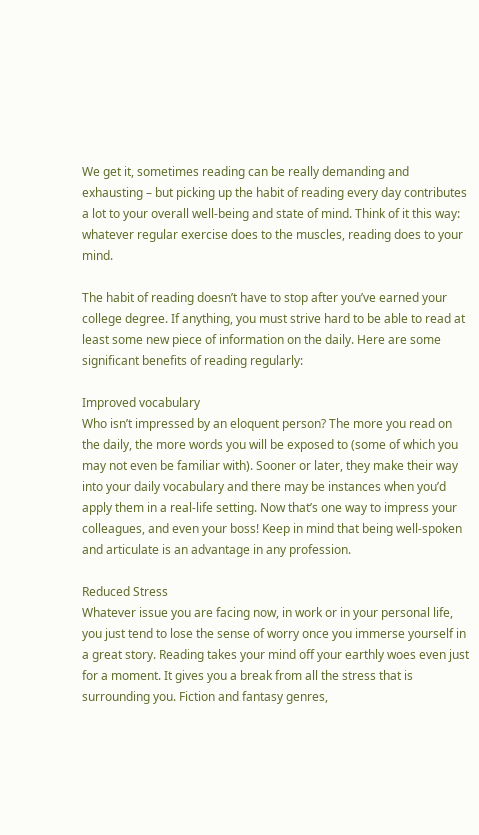We get it, sometimes reading can be really demanding and exhausting – but picking up the habit of reading every day contributes a lot to your overall well-being and state of mind. Think of it this way: whatever regular exercise does to the muscles, reading does to your mind.

The habit of reading doesn’t have to stop after you’ve earned your college degree. If anything, you must strive hard to be able to read at least some new piece of information on the daily. Here are some significant benefits of reading regularly:

Improved vocabulary
Who isn’t impressed by an eloquent person? The more you read on the daily, the more words you will be exposed to (some of which you may not even be familiar with). Sooner or later, they make their way into your daily vocabulary and there may be instances when you’d apply them in a real-life setting. Now that’s one way to impress your colleagues, and even your boss! Keep in mind that being well-spoken and articulate is an advantage in any profession.

Reduced Stress
Whatever issue you are facing now, in work or in your personal life, you just tend to lose the sense of worry once you immerse yourself in a great story. Reading takes your mind off your earthly woes even just for a moment. It gives you a break from all the stress that is surrounding you. Fiction and fantasy genres,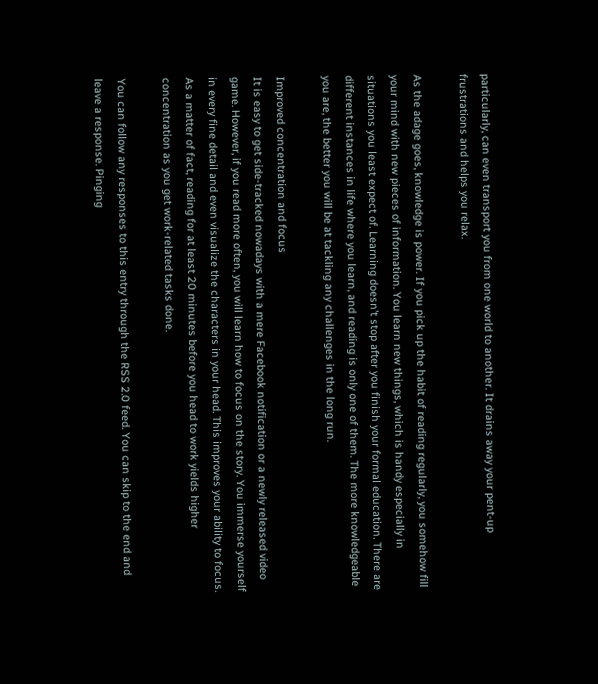particularly, can even transport you from one world to another. It drains away your pent-up frustrations and helps you relax.

As the adage goes, knowledge is power. If you pick up the habit of reading regularly, you somehow fill your mind with new pieces of information. You learn new things, which is handy especially in situations you least expect of. Learning doesn’t stop after you finish your formal education. There are different instances in life where you learn, and reading is only one of them. The more knowledgeable you are, the better you will be at tackling any challenges in the long run.

Improved concentration and focus
It is easy to get side-tracked nowadays with a mere Facebook notification or a newly released video game. However, if you read more often, you will learn how to focus on the story. You immerse yourself in every fine detail and even visualize the characters in your head. This improves your ability to focus. As a matter of fact, reading for at least 20 minutes before you head to work yields higher concentration as you get work-related tasks done.

You can follow any responses to this entry through the RSS 2.0 feed. You can skip to the end and leave a response. Pinging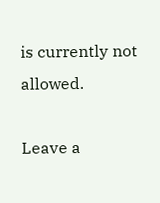is currently not allowed.

Leave a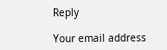Reply

Your email address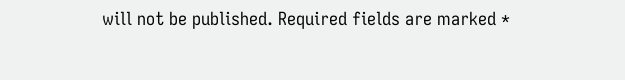will not be published. Required fields are marked *